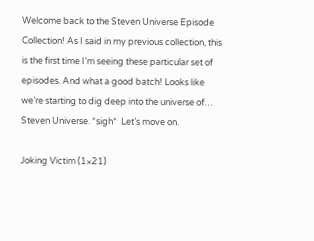Welcome back to the Steven Universe Episode Collection! As I said in my previous collection, this is the first time I’m seeing these particular set of episodes. And what a good batch! Looks like we’re starting to dig deep into the universe of… Steven Universe. *sigh*  Let’s move on.

Joking Victim (1×21)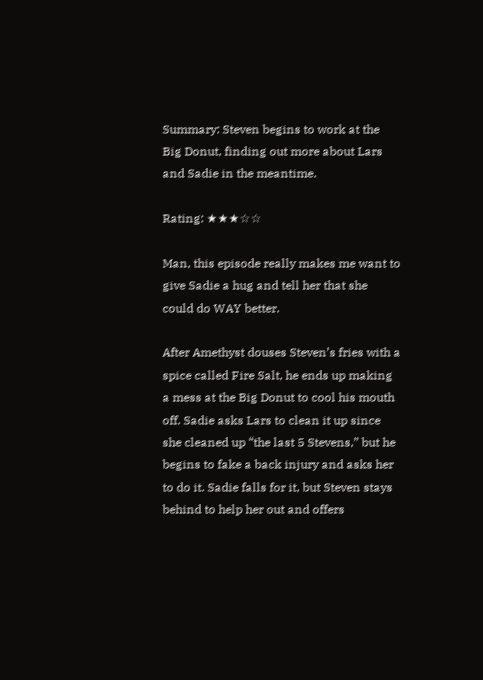Summary: Steven begins to work at the Big Donut, finding out more about Lars and Sadie in the meantime.

Rating: ★★★☆☆

Man, this episode really makes me want to give Sadie a hug and tell her that she could do WAY better.

After Amethyst douses Steven’s fries with a spice called Fire Salt, he ends up making a mess at the Big Donut to cool his mouth off. Sadie asks Lars to clean it up since she cleaned up “the last 5 Stevens,” but he begins to fake a back injury and asks her to do it. Sadie falls for it, but Steven stays behind to help her out and offers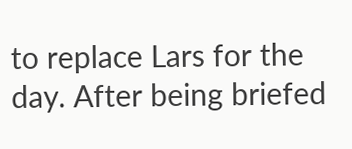to replace Lars for the day. After being briefed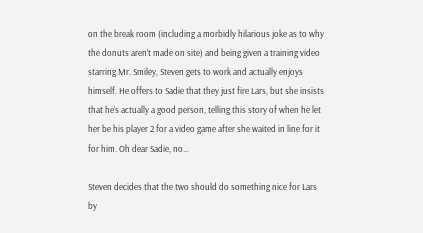on the break room (including a morbidly hilarious joke as to why the donuts aren’t made on site) and being given a training video starring Mr. Smiley, Steven gets to work and actually enjoys himself. He offers to Sadie that they just fire Lars, but she insists that he’s actually a good person, telling this story of when he let her be his player 2 for a video game after she waited in line for it for him. Oh dear Sadie, no…

Steven decides that the two should do something nice for Lars by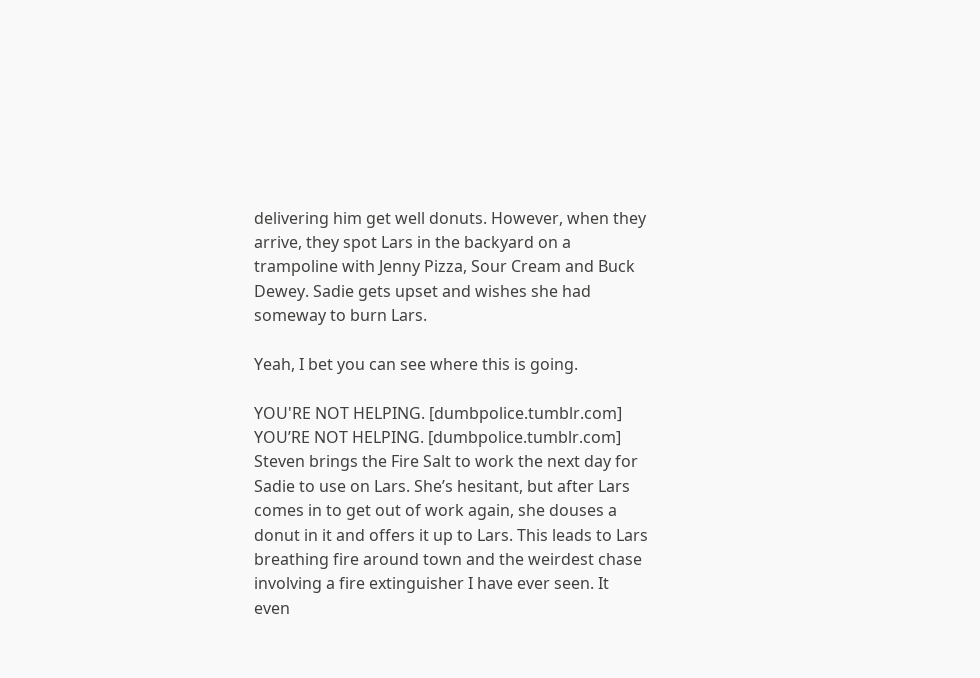delivering him get well donuts. However, when they arrive, they spot Lars in the backyard on a trampoline with Jenny Pizza, Sour Cream and Buck Dewey. Sadie gets upset and wishes she had someway to burn Lars.

Yeah, I bet you can see where this is going.

YOU'RE NOT HELPING. [dumbpolice.tumblr.com]
YOU’RE NOT HELPING. [dumbpolice.tumblr.com]
Steven brings the Fire Salt to work the next day for Sadie to use on Lars. She’s hesitant, but after Lars comes in to get out of work again, she douses a donut in it and offers it up to Lars. This leads to Lars breathing fire around town and the weirdest chase involving a fire extinguisher I have ever seen. It even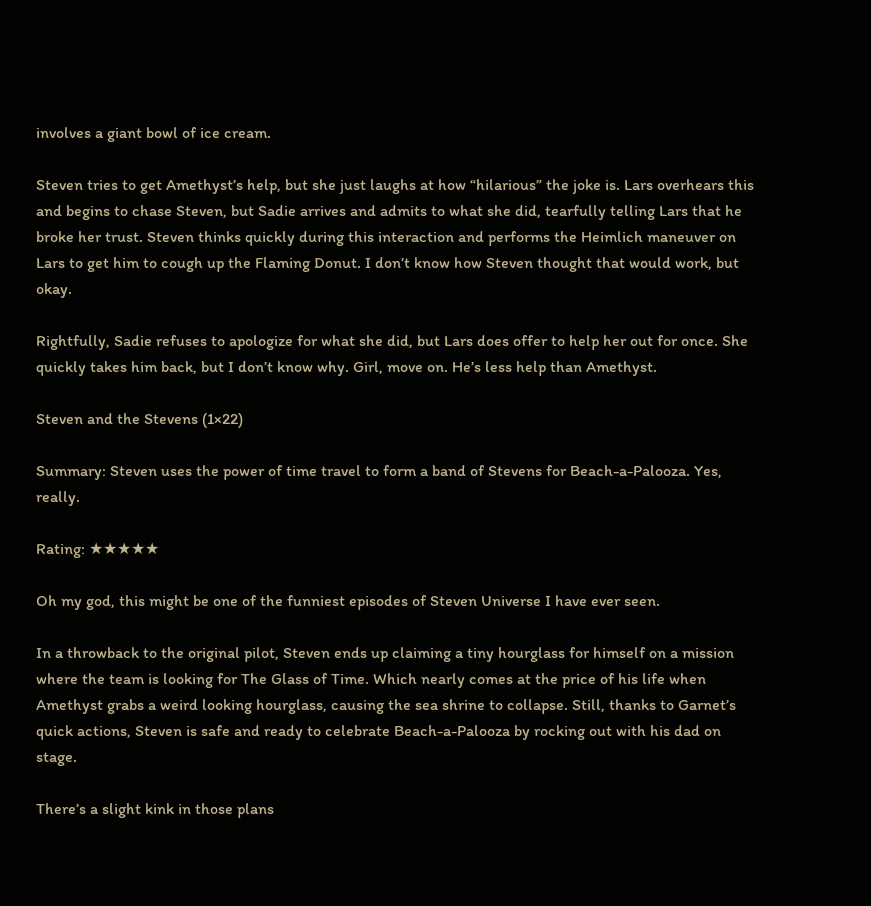involves a giant bowl of ice cream.

Steven tries to get Amethyst’s help, but she just laughs at how “hilarious” the joke is. Lars overhears this and begins to chase Steven, but Sadie arrives and admits to what she did, tearfully telling Lars that he broke her trust. Steven thinks quickly during this interaction and performs the Heimlich maneuver on Lars to get him to cough up the Flaming Donut. I don’t know how Steven thought that would work, but okay.

Rightfully, Sadie refuses to apologize for what she did, but Lars does offer to help her out for once. She quickly takes him back, but I don’t know why. Girl, move on. He’s less help than Amethyst.

Steven and the Stevens (1×22)

Summary: Steven uses the power of time travel to form a band of Stevens for Beach-a-Palooza. Yes, really.

Rating: ★★★★★

Oh my god, this might be one of the funniest episodes of Steven Universe I have ever seen.

In a throwback to the original pilot, Steven ends up claiming a tiny hourglass for himself on a mission where the team is looking for The Glass of Time. Which nearly comes at the price of his life when Amethyst grabs a weird looking hourglass, causing the sea shrine to collapse. Still, thanks to Garnet’s quick actions, Steven is safe and ready to celebrate Beach-a-Palooza by rocking out with his dad on stage.

There’s a slight kink in those plans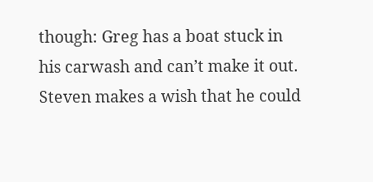though: Greg has a boat stuck in his carwash and can’t make it out. Steven makes a wish that he could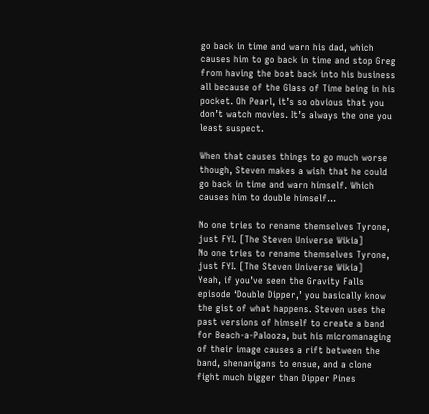go back in time and warn his dad, which causes him to go back in time and stop Greg from having the boat back into his business all because of the Glass of Time being in his pocket. Oh Pearl, it’s so obvious that you don’t watch movies. It’s always the one you least suspect.

When that causes things to go much worse though, Steven makes a wish that he could go back in time and warn himself. Which causes him to double himself…

No one tries to rename themselves Tyrone, just FYI. [The Steven Universe Wikia]
No one tries to rename themselves Tyrone, just FYI. [The Steven Universe Wikia]
Yeah, if you’ve seen the Gravity Falls episode ‘Double Dipper,’ you basically know the gist of what happens. Steven uses the past versions of himself to create a band for Beach-a-Palooza, but his micromanaging of their image causes a rift between the band, shenanigans to ensue, and a clone fight much bigger than Dipper Pines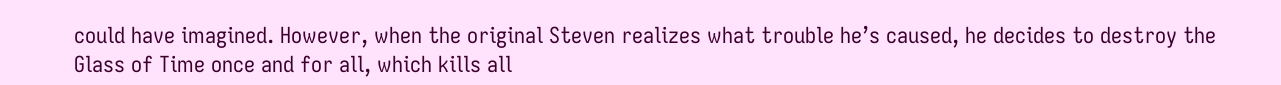could have imagined. However, when the original Steven realizes what trouble he’s caused, he decides to destroy the Glass of Time once and for all, which kills all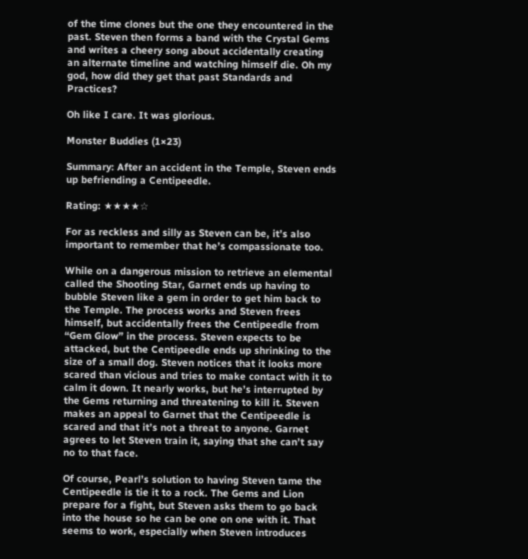of the time clones but the one they encountered in the past. Steven then forms a band with the Crystal Gems and writes a cheery song about accidentally creating an alternate timeline and watching himself die. Oh my god, how did they get that past Standards and Practices?

Oh like I care. It was glorious.

Monster Buddies (1×23)

Summary: After an accident in the Temple, Steven ends up befriending a Centipeedle.

Rating: ★★★★☆

For as reckless and silly as Steven can be, it’s also important to remember that he’s compassionate too.

While on a dangerous mission to retrieve an elemental called the Shooting Star, Garnet ends up having to bubble Steven like a gem in order to get him back to the Temple. The process works and Steven frees himself, but accidentally frees the Centipeedle from “Gem Glow” in the process. Steven expects to be attacked, but the Centipeedle ends up shrinking to the size of a small dog. Steven notices that it looks more scared than vicious and tries to make contact with it to calm it down. It nearly works, but he’s interrupted by the Gems returning and threatening to kill it. Steven makes an appeal to Garnet that the Centipeedle is scared and that it’s not a threat to anyone. Garnet agrees to let Steven train it, saying that she can’t say no to that face.

Of course, Pearl’s solution to having Steven tame the Centipeedle is tie it to a rock. The Gems and Lion prepare for a fight, but Steven asks them to go back into the house so he can be one on one with it. That seems to work, especially when Steven introduces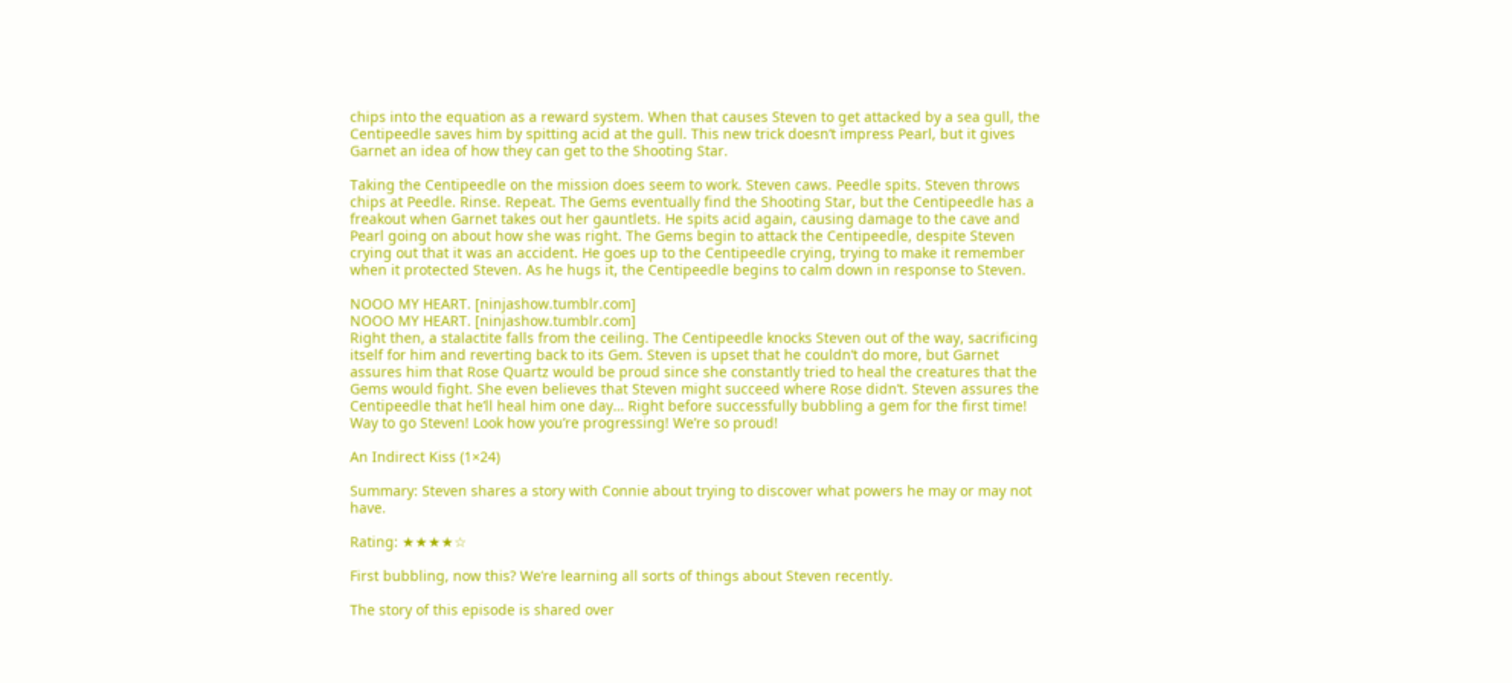chips into the equation as a reward system. When that causes Steven to get attacked by a sea gull, the Centipeedle saves him by spitting acid at the gull. This new trick doesn’t impress Pearl, but it gives Garnet an idea of how they can get to the Shooting Star.

Taking the Centipeedle on the mission does seem to work. Steven caws. Peedle spits. Steven throws chips at Peedle. Rinse. Repeat. The Gems eventually find the Shooting Star, but the Centipeedle has a freakout when Garnet takes out her gauntlets. He spits acid again, causing damage to the cave and Pearl going on about how she was right. The Gems begin to attack the Centipeedle, despite Steven crying out that it was an accident. He goes up to the Centipeedle crying, trying to make it remember when it protected Steven. As he hugs it, the Centipeedle begins to calm down in response to Steven.

NOOO MY HEART. [ninjashow.tumblr.com]
NOOO MY HEART. [ninjashow.tumblr.com]
Right then, a stalactite falls from the ceiling. The Centipeedle knocks Steven out of the way, sacrificing itself for him and reverting back to its Gem. Steven is upset that he couldn’t do more, but Garnet assures him that Rose Quartz would be proud since she constantly tried to heal the creatures that the Gems would fight. She even believes that Steven might succeed where Rose didn’t. Steven assures the Centipeedle that he’ll heal him one day… Right before successfully bubbling a gem for the first time! Way to go Steven! Look how you’re progressing! We’re so proud!

An Indirect Kiss (1×24)

Summary: Steven shares a story with Connie about trying to discover what powers he may or may not have.

Rating: ★★★★☆

First bubbling, now this? We’re learning all sorts of things about Steven recently.

The story of this episode is shared over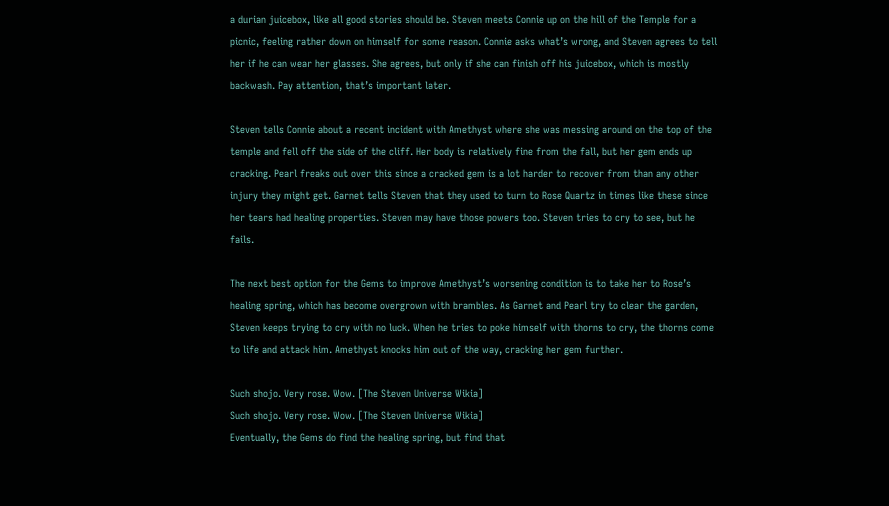a durian juicebox, like all good stories should be. Steven meets Connie up on the hill of the Temple for a picnic, feeling rather down on himself for some reason. Connie asks what’s wrong, and Steven agrees to tell her if he can wear her glasses. She agrees, but only if she can finish off his juicebox, which is mostly backwash. Pay attention, that’s important later.

Steven tells Connie about a recent incident with Amethyst where she was messing around on the top of the temple and fell off the side of the cliff. Her body is relatively fine from the fall, but her gem ends up cracking. Pearl freaks out over this since a cracked gem is a lot harder to recover from than any other injury they might get. Garnet tells Steven that they used to turn to Rose Quartz in times like these since her tears had healing properties. Steven may have those powers too. Steven tries to cry to see, but he fails.

The next best option for the Gems to improve Amethyst’s worsening condition is to take her to Rose’s healing spring, which has become overgrown with brambles. As Garnet and Pearl try to clear the garden, Steven keeps trying to cry with no luck. When he tries to poke himself with thorns to cry, the thorns come to life and attack him. Amethyst knocks him out of the way, cracking her gem further.

Such shojo. Very rose. Wow. [The Steven Universe Wikia]
Such shojo. Very rose. Wow. [The Steven Universe Wikia]
Eventually, the Gems do find the healing spring, but find that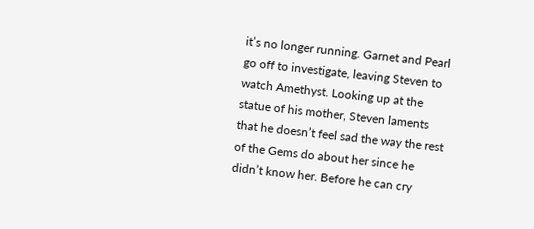it’s no longer running. Garnet and Pearl go off to investigate, leaving Steven to watch Amethyst. Looking up at the statue of his mother, Steven laments that he doesn’t feel sad the way the rest of the Gems do about her since he didn’t know her. Before he can cry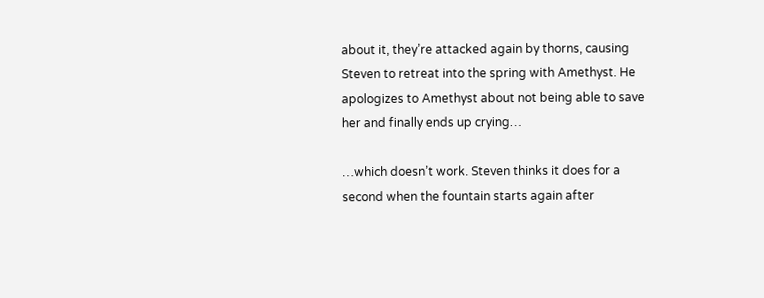about it, they’re attacked again by thorns, causing Steven to retreat into the spring with Amethyst. He apologizes to Amethyst about not being able to save her and finally ends up crying…

…which doesn’t work. Steven thinks it does for a second when the fountain starts again after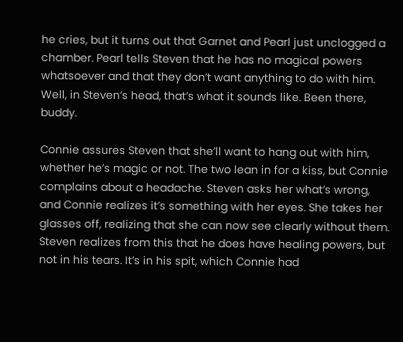he cries, but it turns out that Garnet and Pearl just unclogged a chamber. Pearl tells Steven that he has no magical powers whatsoever and that they don’t want anything to do with him. Well, in Steven’s head, that’s what it sounds like. Been there, buddy.

Connie assures Steven that she’ll want to hang out with him, whether he’s magic or not. The two lean in for a kiss, but Connie complains about a headache. Steven asks her what’s wrong, and Connie realizes it’s something with her eyes. She takes her glasses off, realizing that she can now see clearly without them. Steven realizes from this that he does have healing powers, but not in his tears. It’s in his spit, which Connie had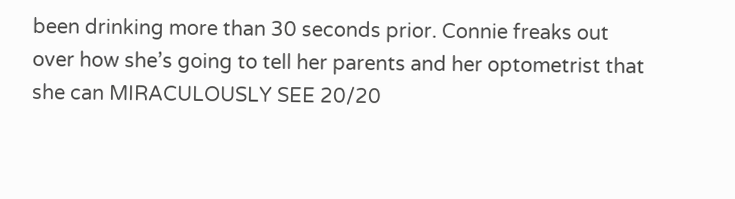been drinking more than 30 seconds prior. Connie freaks out over how she’s going to tell her parents and her optometrist that she can MIRACULOUSLY SEE 20/20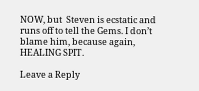NOW, but  Steven is ecstatic and runs off to tell the Gems. I don’t blame him, because again, HEALING SPIT.

Leave a Reply